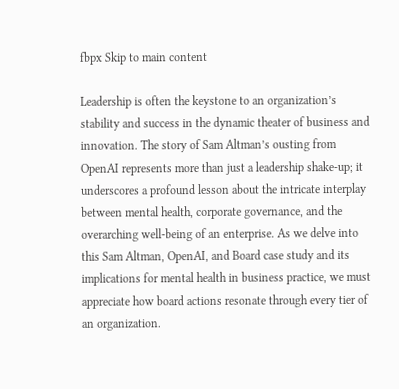fbpx Skip to main content

Leadership is often the keystone to an organization’s stability and success in the dynamic theater of business and innovation. The story of Sam Altman’s ousting from OpenAI represents more than just a leadership shake-up; it underscores a profound lesson about the intricate interplay between mental health, corporate governance, and the overarching well-being of an enterprise. As we delve into this Sam Altman, OpenAI, and Board case study and its implications for mental health in business practice, we must appreciate how board actions resonate through every tier of an organization.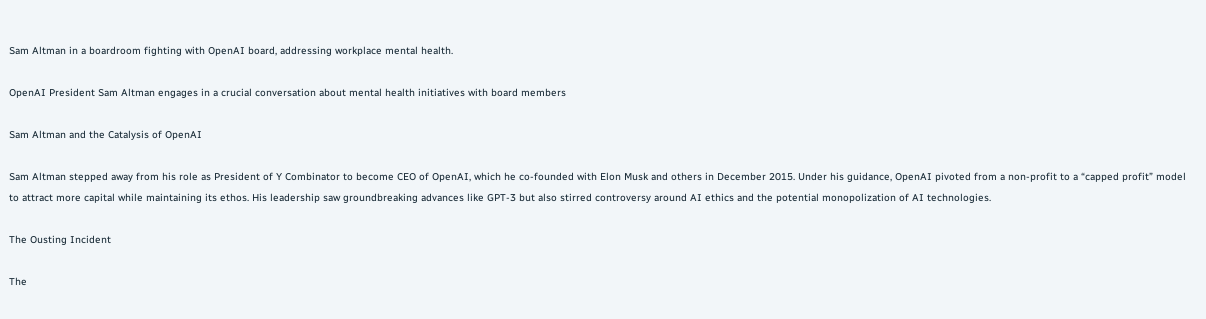Sam Altman in a boardroom fighting with OpenAI board, addressing workplace mental health.

OpenAI President Sam Altman engages in a crucial conversation about mental health initiatives with board members

Sam Altman and the Catalysis of OpenAI

Sam Altman stepped away from his role as President of Y Combinator to become CEO of OpenAI, which he co-founded with Elon Musk and others in December 2015. Under his guidance, OpenAI pivoted from a non-profit to a “capped profit” model to attract more capital while maintaining its ethos. His leadership saw groundbreaking advances like GPT-3 but also stirred controversy around AI ethics and the potential monopolization of AI technologies.

The Ousting Incident

The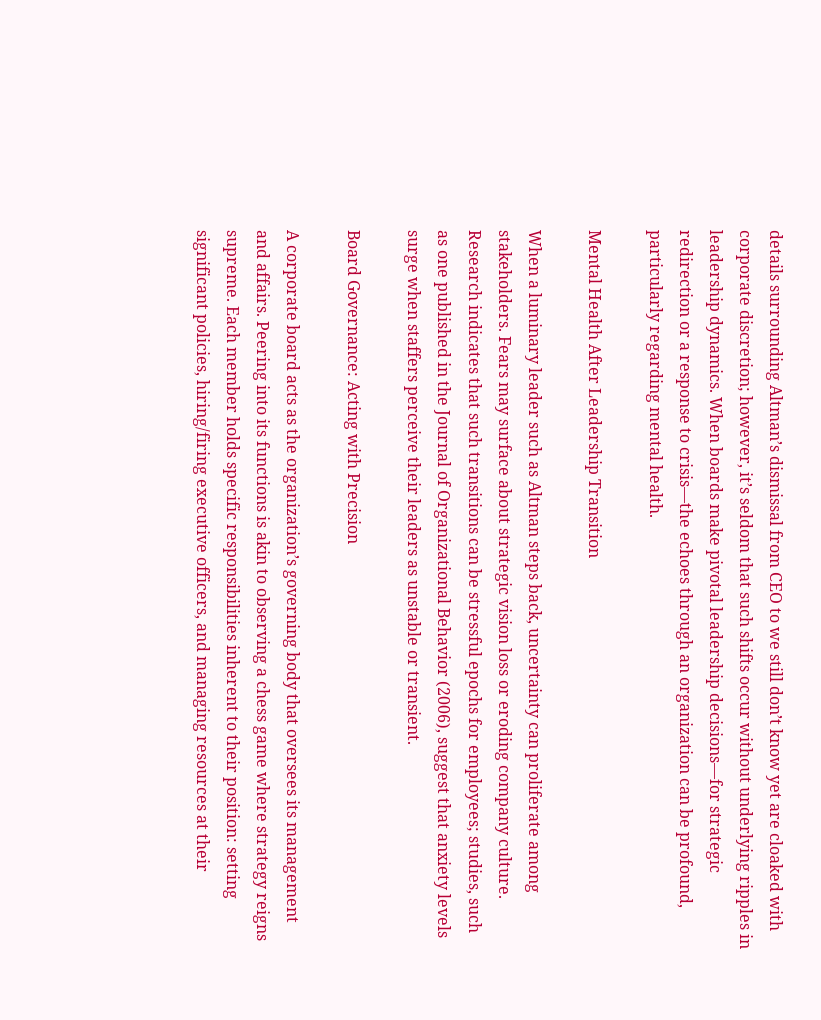details surrounding Altman’s dismissal from CEO to we still don’t know yet are cloaked with corporate discretion; however, it’s seldom that such shifts occur without underlying ripples in leadership dynamics. When boards make pivotal leadership decisions—for strategic redirection or a response to crisis—the echoes through an organization can be profound, particularly regarding mental health.

Mental Health After Leadership Transition

When a luminary leader such as Altman steps back, uncertainty can proliferate among stakeholders. Fears may surface about strategic vision loss or eroding company culture. Research indicates that such transitions can be stressful epochs for employees; studies, such as one published in the Journal of Organizational Behavior (2006), suggest that anxiety levels surge when staffers perceive their leaders as unstable or transient.

Board Governance: Acting with Precision

A corporate board acts as the organization’s governing body that oversees its management and affairs. Peering into its functions is akin to observing a chess game where strategy reigns supreme. Each member holds specific responsibilities inherent to their position: setting significant policies, hiring/firing executive officers, and managing resources at their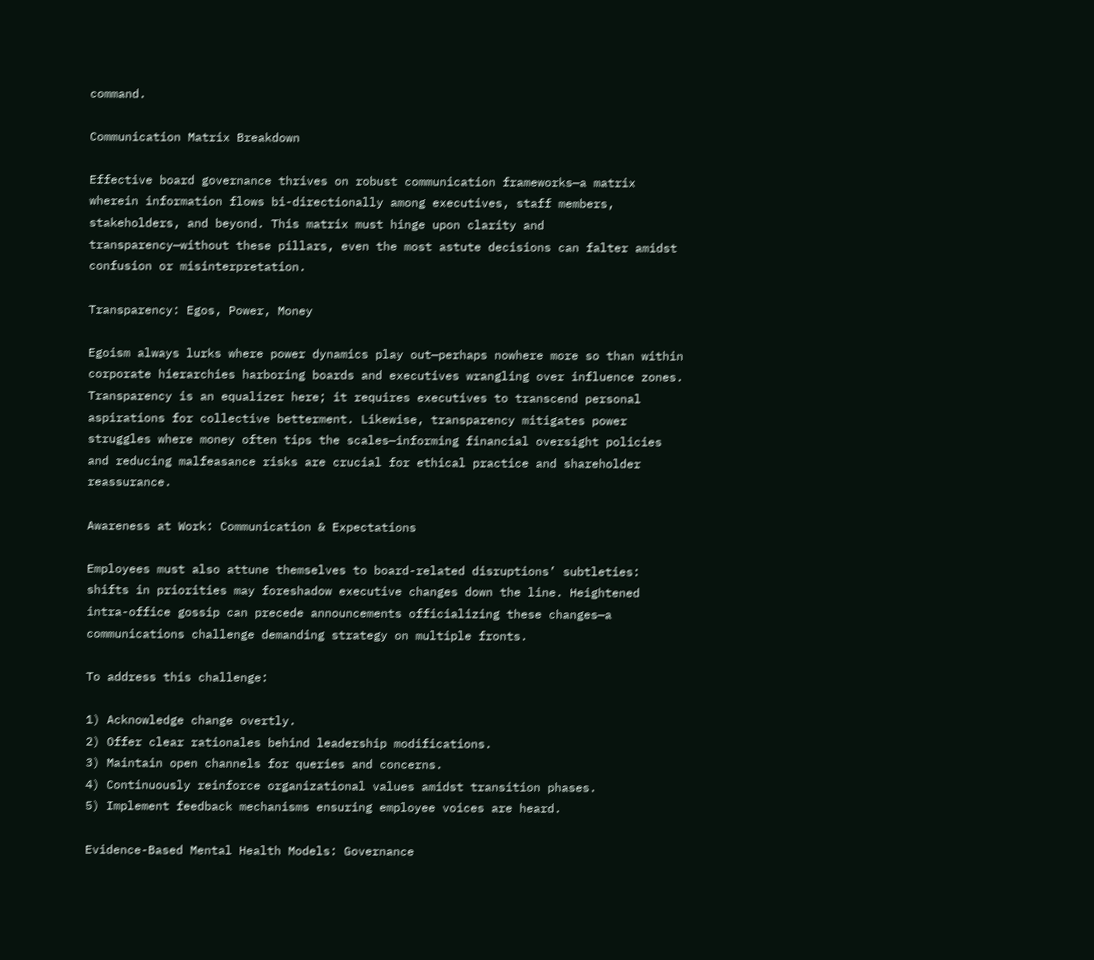command.

Communication Matrix Breakdown

Effective board governance thrives on robust communication frameworks—a matrix wherein information flows bi-directionally among executives, staff members, stakeholders, and beyond. This matrix must hinge upon clarity and transparency—without these pillars, even the most astute decisions can falter amidst confusion or misinterpretation.

Transparency: Egos, Power, Money

Egoism always lurks where power dynamics play out—perhaps nowhere more so than within corporate hierarchies harboring boards and executives wrangling over influence zones. Transparency is an equalizer here; it requires executives to transcend personal aspirations for collective betterment. Likewise, transparency mitigates power struggles where money often tips the scales—informing financial oversight policies and reducing malfeasance risks are crucial for ethical practice and shareholder reassurance.

Awareness at Work: Communication & Expectations

Employees must also attune themselves to board-related disruptions’ subtleties: shifts in priorities may foreshadow executive changes down the line. Heightened intra-office gossip can precede announcements officializing these changes—a communications challenge demanding strategy on multiple fronts.

To address this challenge:

1) Acknowledge change overtly.
2) Offer clear rationales behind leadership modifications.
3) Maintain open channels for queries and concerns.
4) Continuously reinforce organizational values amidst transition phases.
5) Implement feedback mechanisms ensuring employee voices are heard.

Evidence-Based Mental Health Models: Governance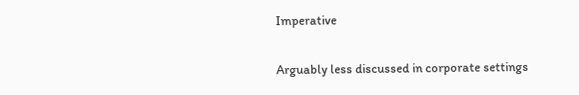Imperative

Arguably less discussed in corporate settings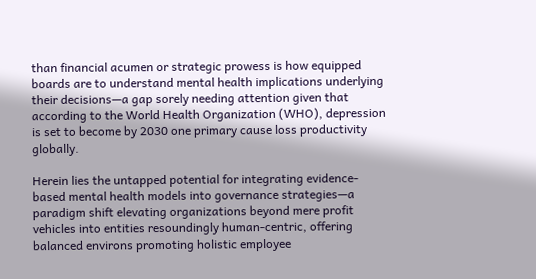than financial acumen or strategic prowess is how equipped boards are to understand mental health implications underlying their decisions—a gap sorely needing attention given that according to the World Health Organization (WHO), depression is set to become by 2030 one primary cause loss productivity globally.

Herein lies the untapped potential for integrating evidence-based mental health models into governance strategies—a paradigm shift elevating organizations beyond mere profit vehicles into entities resoundingly human-centric, offering balanced environs promoting holistic employee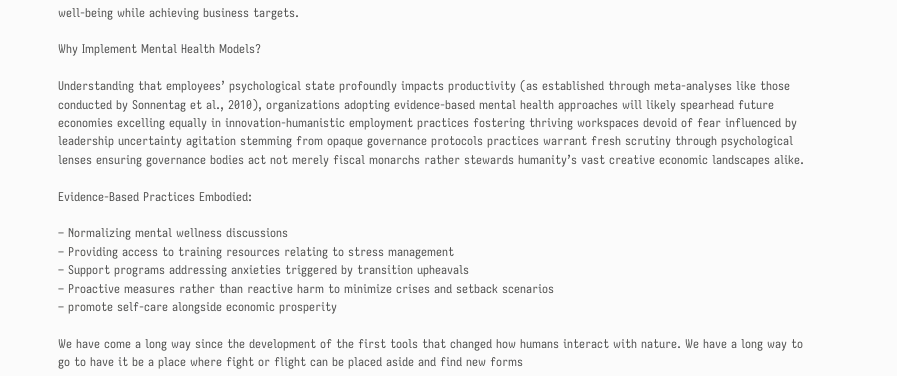well-being while achieving business targets.

Why Implement Mental Health Models?

Understanding that employees’ psychological state profoundly impacts productivity (as established through meta-analyses like those conducted by Sonnentag et al., 2010), organizations adopting evidence-based mental health approaches will likely spearhead future economies excelling equally in innovation-humanistic employment practices fostering thriving workspaces devoid of fear influenced by leadership uncertainty agitation stemming from opaque governance protocols practices warrant fresh scrutiny through psychological lenses ensuring governance bodies act not merely fiscal monarchs rather stewards humanity’s vast creative economic landscapes alike.

Evidence-Based Practices Embodied:

– Normalizing mental wellness discussions
– Providing access to training resources relating to stress management
– Support programs addressing anxieties triggered by transition upheavals
– Proactive measures rather than reactive harm to minimize crises and setback scenarios
– promote self-care alongside economic prosperity

We have come a long way since the development of the first tools that changed how humans interact with nature. We have a long way to go to have it be a place where fight or flight can be placed aside and find new forms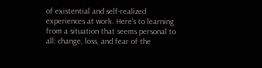of existential and self-realized experiences at work. Here’s to learning from a situation that seems personal to all: change, loss, and fear of the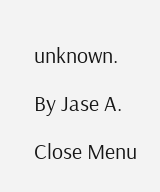unknown.

By Jase A.

Close Menu